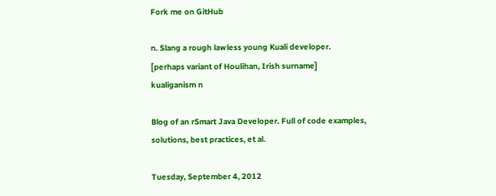Fork me on GitHub

n. Slang a rough lawless young Kuali developer.
[perhaps variant of Houlihan, Irish surname]
kualiganism n

Blog of an rSmart Java Developer. Full of code examples, solutions, best practices, et al.

Tuesday, September 4, 2012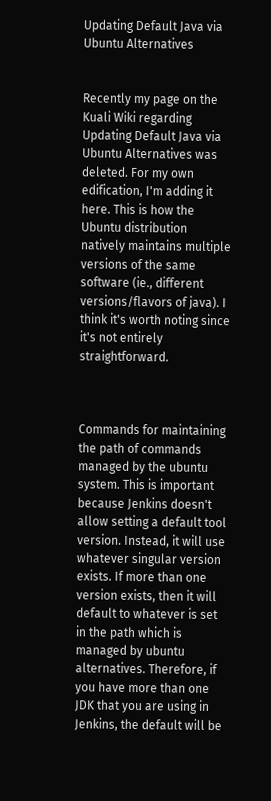Updating Default Java via Ubuntu Alternatives


Recently my page on the Kuali Wiki regarding Updating Default Java via Ubuntu Alternatives was deleted. For my own edification, I'm adding it here. This is how the Ubuntu distribution natively maintains multiple versions of the same software (ie., different versions/flavors of java). I think it's worth noting since it's not entirely straightforward.



Commands for maintaining the path of commands managed by the ubuntu system. This is important because Jenkins doesn't allow setting a default tool version. Instead, it will use whatever singular version exists. If more than one version exists, then it will default to whatever is set in the path which is managed by ubuntu alternatives. Therefore, if you have more than one JDK that you are using in Jenkins, the default will be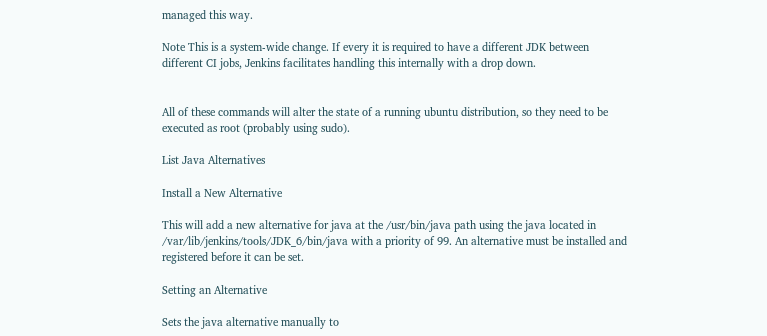managed this way.

Note This is a system-wide change. If every it is required to have a different JDK between different CI jobs, Jenkins facilitates handling this internally with a drop down.


All of these commands will alter the state of a running ubuntu distribution, so they need to be executed as root (probably using sudo).

List Java Alternatives

Install a New Alternative

This will add a new alternative for java at the /usr/bin/java path using the java located in /var/lib/jenkins/tools/JDK_6/bin/java with a priority of 99. An alternative must be installed and registered before it can be set.

Setting an Alternative

Sets the java alternative manually to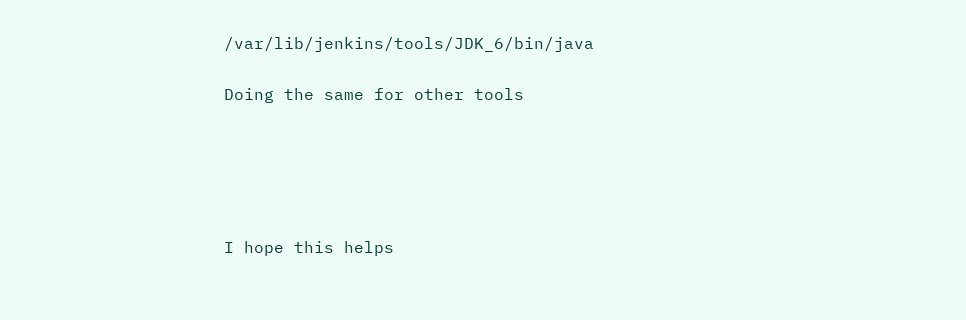/var/lib/jenkins/tools/JDK_6/bin/java

Doing the same for other tools





I hope this helps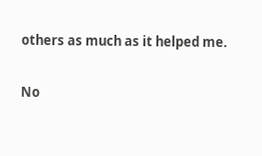others as much as it helped me.

No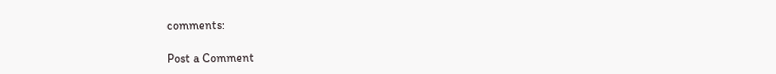comments:

Post a Comment